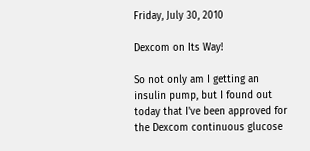Friday, July 30, 2010

Dexcom on Its Way!

So not only am I getting an insulin pump, but I found out today that I've been approved for the Dexcom continuous glucose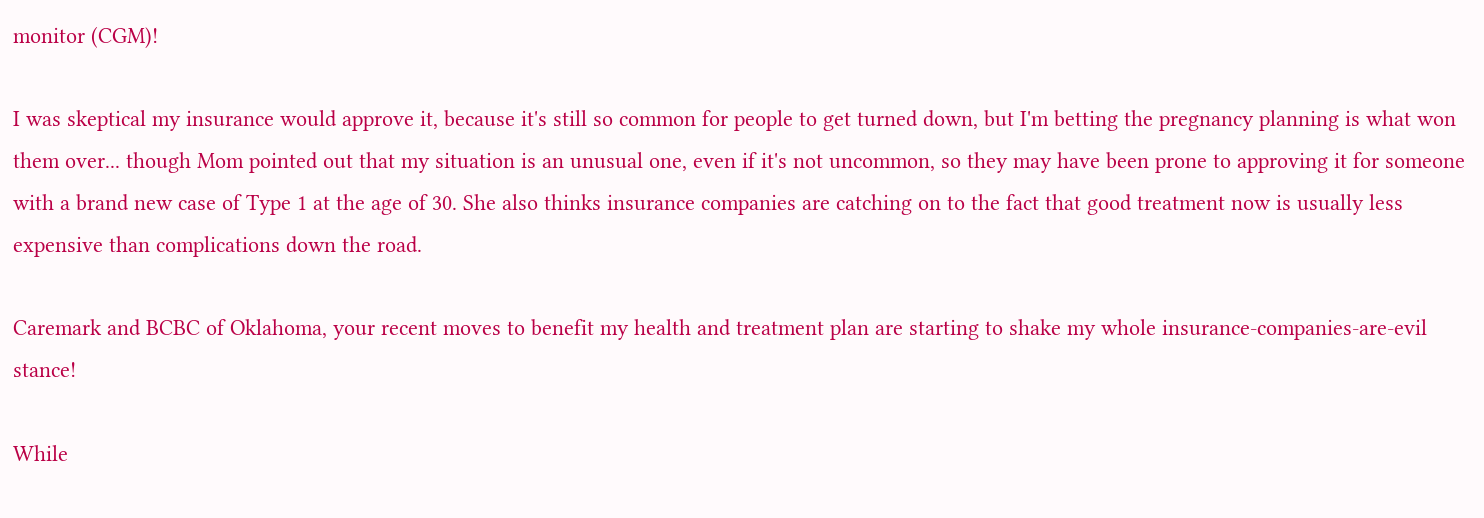monitor (CGM)!

I was skeptical my insurance would approve it, because it's still so common for people to get turned down, but I'm betting the pregnancy planning is what won them over... though Mom pointed out that my situation is an unusual one, even if it's not uncommon, so they may have been prone to approving it for someone with a brand new case of Type 1 at the age of 30. She also thinks insurance companies are catching on to the fact that good treatment now is usually less expensive than complications down the road.

Caremark and BCBC of Oklahoma, your recent moves to benefit my health and treatment plan are starting to shake my whole insurance-companies-are-evil stance!

While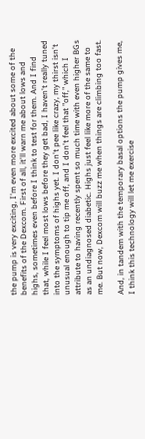the pump is very exciting, I'm even more excited about some of the benefits of the Dexcom. First of all, it'll warn me about lows and highs, sometimes even before I think to test for them. And I find that, while I feel most lows before they get bad, I haven't really tuned into the symptoms of highs yet. I don't pee like crazy, my thirst isn't unusual enough to tip me off, and I don't feel that "off," which I attribute to having recently spent so much time with even higher BGs as an undiagnosed diabetic. Highs just feel like more of the same to me. But now, Dexcom will buzz me when things are climbing too fast.

And, in tandem with the temporary basal options the pump gives me, I think this technology will let me exercise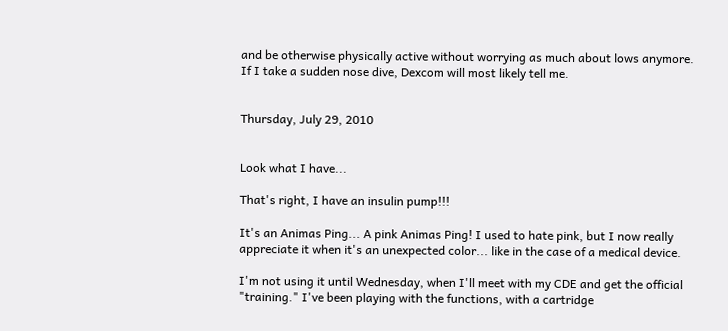and be otherwise physically active without worrying as much about lows anymore. If I take a sudden nose dive, Dexcom will most likely tell me.


Thursday, July 29, 2010


Look what I have...

That's right, I have an insulin pump!!!

It's an Animas Ping... A pink Animas Ping! I used to hate pink, but I now really appreciate it when it's an unexpected color... like in the case of a medical device.

I'm not using it until Wednesday, when I'll meet with my CDE and get the official "training." I've been playing with the functions, with a cartridge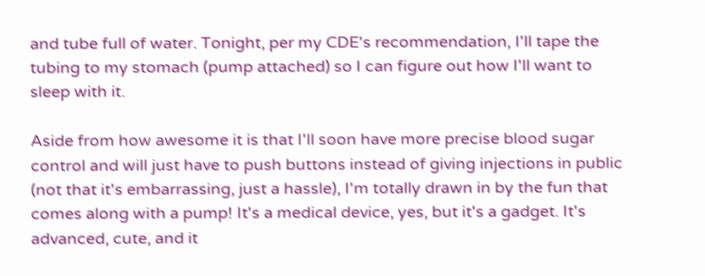and tube full of water. Tonight, per my CDE's recommendation, I'll tape the tubing to my stomach (pump attached) so I can figure out how I'll want to sleep with it.

Aside from how awesome it is that I'll soon have more precise blood sugar control and will just have to push buttons instead of giving injections in public (not that it's embarrassing, just a hassle), I'm totally drawn in by the fun that comes along with a pump! It's a medical device, yes, but it's a gadget. It's advanced, cute, and it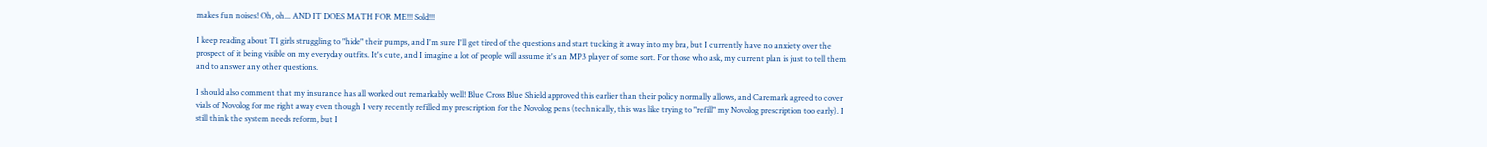makes fun noises! Oh, oh... AND IT DOES MATH FOR ME!!! Sold!!!

I keep reading about T1 girls struggling to "hide" their pumps, and I'm sure I'll get tired of the questions and start tucking it away into my bra, but I currently have no anxiety over the prospect of it being visible on my everyday outfits. It's cute, and I imagine a lot of people will assume it's an MP3 player of some sort. For those who ask, my current plan is just to tell them and to answer any other questions.

I should also comment that my insurance has all worked out remarkably well! Blue Cross Blue Shield approved this earlier than their policy normally allows, and Caremark agreed to cover vials of Novolog for me right away even though I very recently refilled my prescription for the Novolog pens (technically, this was like trying to "refill" my Novolog prescription too early). I still think the system needs reform, but I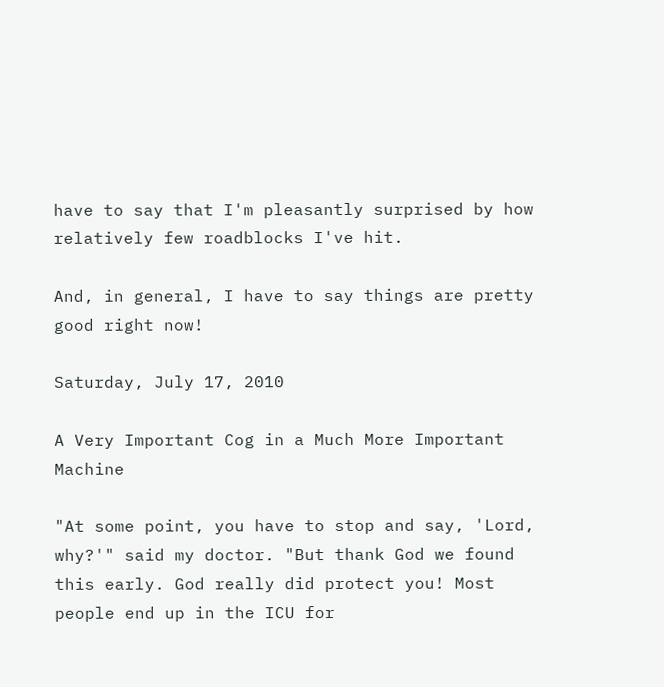have to say that I'm pleasantly surprised by how relatively few roadblocks I've hit.

And, in general, I have to say things are pretty good right now!

Saturday, July 17, 2010

A Very Important Cog in a Much More Important Machine

"At some point, you have to stop and say, 'Lord, why?'" said my doctor. "But thank God we found this early. God really did protect you! Most people end up in the ICU for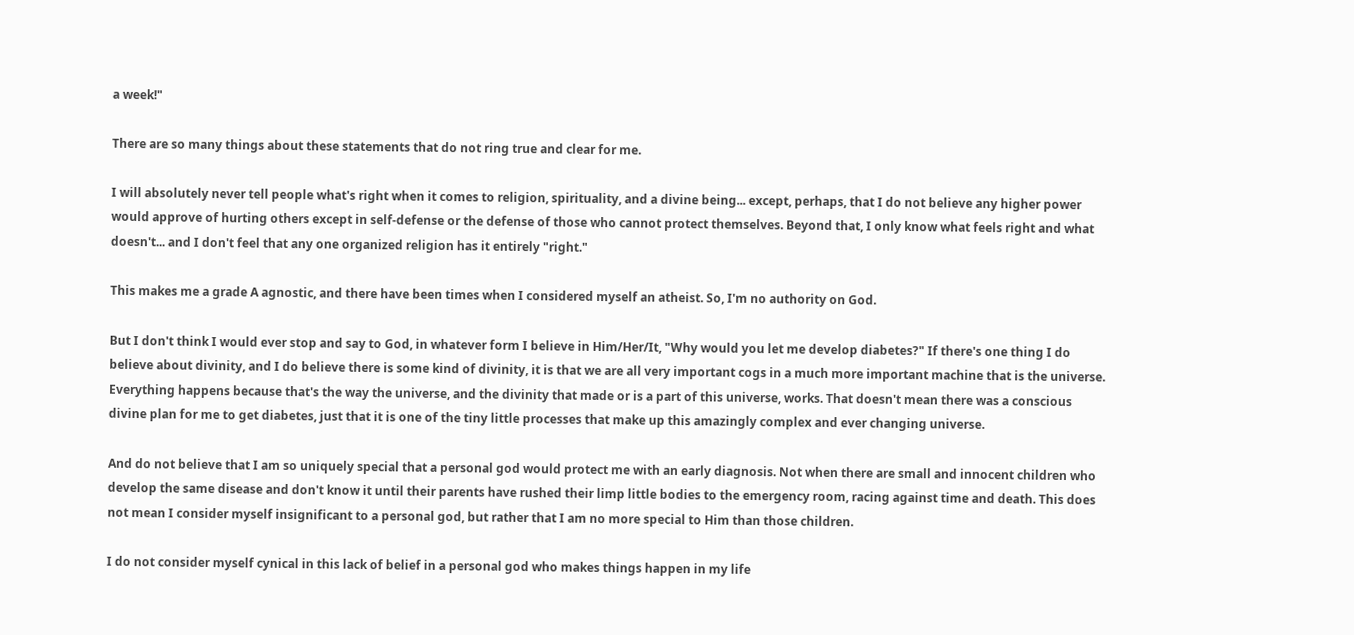a week!"

There are so many things about these statements that do not ring true and clear for me.

I will absolutely never tell people what's right when it comes to religion, spirituality, and a divine being... except, perhaps, that I do not believe any higher power would approve of hurting others except in self-defense or the defense of those who cannot protect themselves. Beyond that, I only know what feels right and what doesn't... and I don't feel that any one organized religion has it entirely "right."

This makes me a grade A agnostic, and there have been times when I considered myself an atheist. So, I'm no authority on God.

But I don't think I would ever stop and say to God, in whatever form I believe in Him/Her/It, "Why would you let me develop diabetes?" If there's one thing I do believe about divinity, and I do believe there is some kind of divinity, it is that we are all very important cogs in a much more important machine that is the universe. Everything happens because that's the way the universe, and the divinity that made or is a part of this universe, works. That doesn't mean there was a conscious divine plan for me to get diabetes, just that it is one of the tiny little processes that make up this amazingly complex and ever changing universe.

And do not believe that I am so uniquely special that a personal god would protect me with an early diagnosis. Not when there are small and innocent children who develop the same disease and don't know it until their parents have rushed their limp little bodies to the emergency room, racing against time and death. This does not mean I consider myself insignificant to a personal god, but rather that I am no more special to Him than those children.

I do not consider myself cynical in this lack of belief in a personal god who makes things happen in my life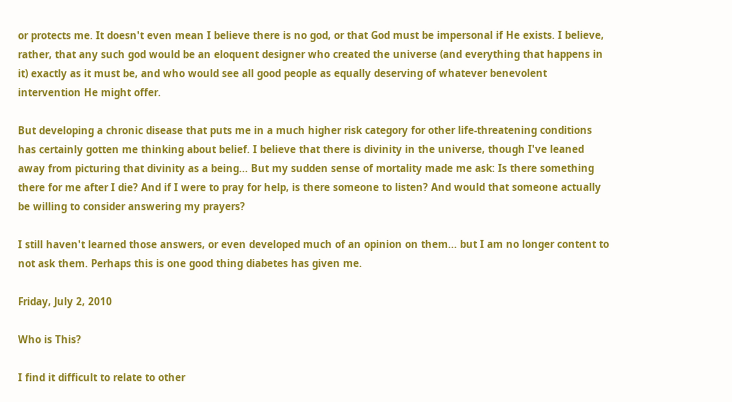or protects me. It doesn't even mean I believe there is no god, or that God must be impersonal if He exists. I believe, rather, that any such god would be an eloquent designer who created the universe (and everything that happens in it) exactly as it must be, and who would see all good people as equally deserving of whatever benevolent intervention He might offer.

But developing a chronic disease that puts me in a much higher risk category for other life-threatening conditions has certainly gotten me thinking about belief. I believe that there is divinity in the universe, though I've leaned away from picturing that divinity as a being... But my sudden sense of mortality made me ask: Is there something there for me after I die? And if I were to pray for help, is there someone to listen? And would that someone actually be willing to consider answering my prayers?

I still haven't learned those answers, or even developed much of an opinion on them... but I am no longer content to not ask them. Perhaps this is one good thing diabetes has given me.

Friday, July 2, 2010

Who is This?

I find it difficult to relate to other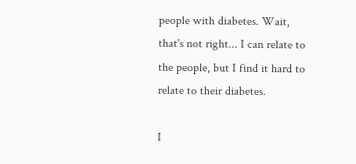people with diabetes. Wait, that's not right... I can relate to the people, but I find it hard to relate to their diabetes.

I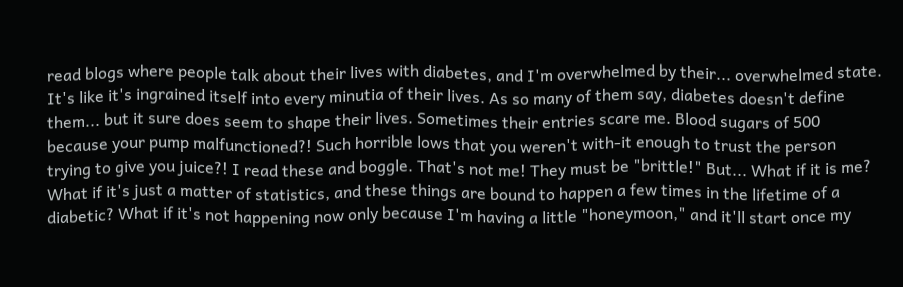read blogs where people talk about their lives with diabetes, and I'm overwhelmed by their... overwhelmed state. It's like it's ingrained itself into every minutia of their lives. As so many of them say, diabetes doesn't define them... but it sure does seem to shape their lives. Sometimes their entries scare me. Blood sugars of 500 because your pump malfunctioned?! Such horrible lows that you weren't with-it enough to trust the person trying to give you juice?! I read these and boggle. That's not me! They must be "brittle!" But... What if it is me? What if it's just a matter of statistics, and these things are bound to happen a few times in the lifetime of a diabetic? What if it's not happening now only because I'm having a little "honeymoon," and it'll start once my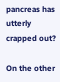pancreas has utterly crapped out?

On the other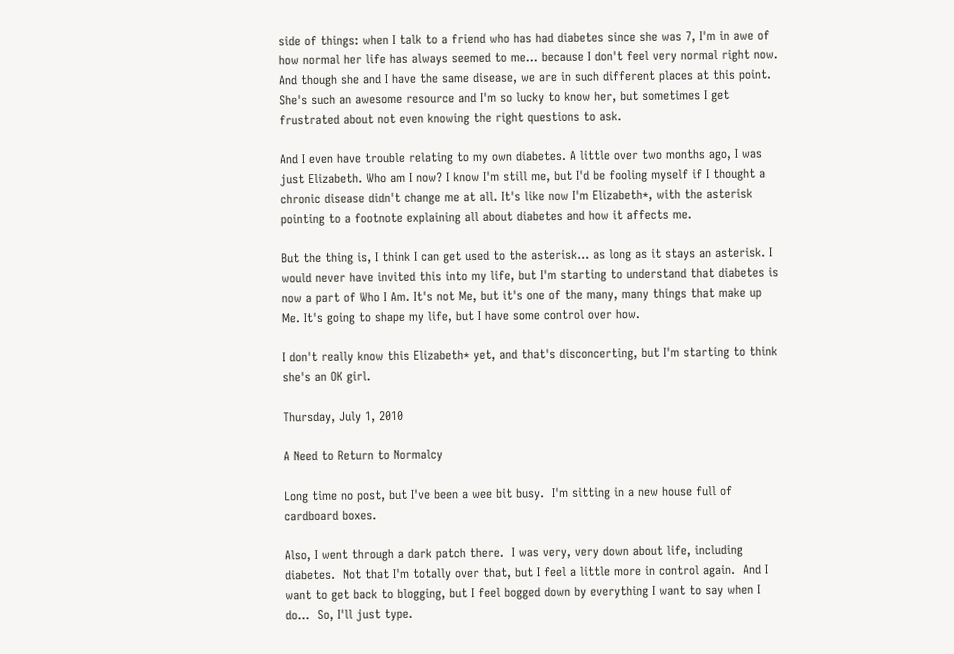side of things: when I talk to a friend who has had diabetes since she was 7, I'm in awe of how normal her life has always seemed to me... because I don't feel very normal right now. And though she and I have the same disease, we are in such different places at this point. She's such an awesome resource and I'm so lucky to know her, but sometimes I get frustrated about not even knowing the right questions to ask.

And I even have trouble relating to my own diabetes. A little over two months ago, I was just Elizabeth. Who am I now? I know I'm still me, but I'd be fooling myself if I thought a chronic disease didn't change me at all. It's like now I'm Elizabeth*, with the asterisk pointing to a footnote explaining all about diabetes and how it affects me.

But the thing is, I think I can get used to the asterisk... as long as it stays an asterisk. I would never have invited this into my life, but I'm starting to understand that diabetes is now a part of Who I Am. It's not Me, but it's one of the many, many things that make up Me. It's going to shape my life, but I have some control over how.

I don't really know this Elizabeth* yet, and that's disconcerting, but I'm starting to think she's an OK girl.

Thursday, July 1, 2010

A Need to Return to Normalcy

Long time no post, but I've been a wee bit busy.  I'm sitting in a new house full of cardboard boxes.

Also, I went through a dark patch there.  I was very, very down about life, including diabetes.  Not that I'm totally over that, but I feel a little more in control again.  And I want to get back to blogging, but I feel bogged down by everything I want to say when I do...  So, I'll just type.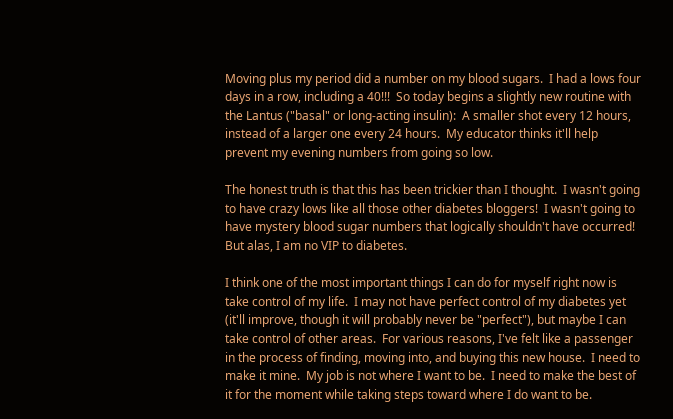Moving plus my period did a number on my blood sugars.  I had a lows four days in a row, including a 40!!!  So today begins a slightly new routine with the Lantus ("basal" or long-acting insulin):  A smaller shot every 12 hours, instead of a larger one every 24 hours.  My educator thinks it'll help prevent my evening numbers from going so low.

The honest truth is that this has been trickier than I thought.  I wasn't going to have crazy lows like all those other diabetes bloggers!  I wasn't going to have mystery blood sugar numbers that logically shouldn't have occurred!  But alas, I am no VIP to diabetes.

I think one of the most important things I can do for myself right now is take control of my life.  I may not have perfect control of my diabetes yet (it'll improve, though it will probably never be "perfect"), but maybe I can take control of other areas.  For various reasons, I've felt like a passenger in the process of finding, moving into, and buying this new house.  I need to make it mine.  My job is not where I want to be.  I need to make the best of it for the moment while taking steps toward where I do want to be.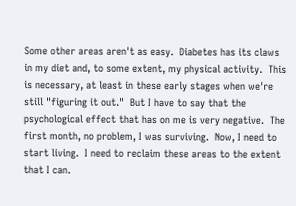Some other areas aren't as easy.  Diabetes has its claws in my diet and, to some extent, my physical activity.  This is necessary, at least in these early stages when we're still "figuring it out."  But I have to say that the psychological effect that has on me is very negative.  The first month, no problem, I was surviving.  Now, I need to start living.  I need to reclaim these areas to the extent that I can.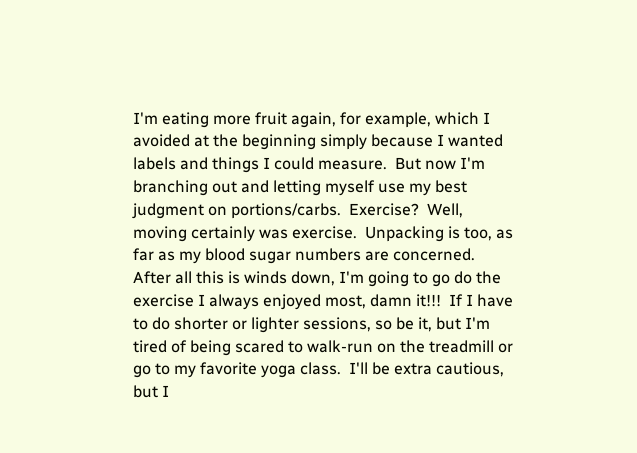I'm eating more fruit again, for example, which I avoided at the beginning simply because I wanted labels and things I could measure.  But now I'm branching out and letting myself use my best judgment on portions/carbs.  Exercise?  Well, moving certainly was exercise.  Unpacking is too, as far as my blood sugar numbers are concerned.  After all this is winds down, I'm going to go do the exercise I always enjoyed most, damn it!!!  If I have to do shorter or lighter sessions, so be it, but I'm tired of being scared to walk-run on the treadmill or go to my favorite yoga class.  I'll be extra cautious, but I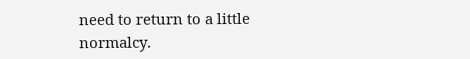need to return to a little normalcy.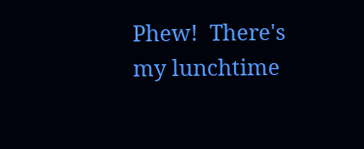Phew!  There's my lunchtime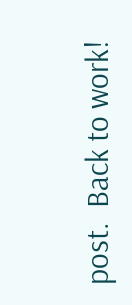post.  Back to work!